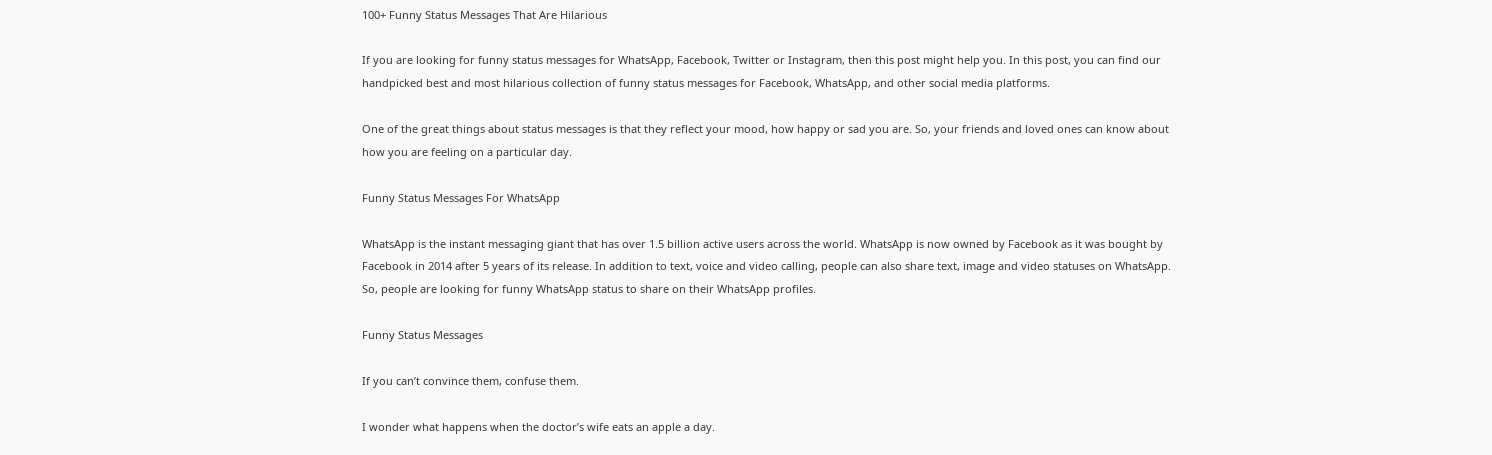100+ Funny Status Messages That Are Hilarious

If you are looking for funny status messages for WhatsApp, Facebook, Twitter or Instagram, then this post might help you. In this post, you can find our handpicked best and most hilarious collection of funny status messages for Facebook, WhatsApp, and other social media platforms.

One of the great things about status messages is that they reflect your mood, how happy or sad you are. So, your friends and loved ones can know about how you are feeling on a particular day.

Funny Status Messages For WhatsApp

WhatsApp is the instant messaging giant that has over 1.5 billion active users across the world. WhatsApp is now owned by Facebook as it was bought by Facebook in 2014 after 5 years of its release. In addition to text, voice and video calling, people can also share text, image and video statuses on WhatsApp. So, people are looking for funny WhatsApp status to share on their WhatsApp profiles.

Funny Status Messages

If you can’t convince them, confuse them.

I wonder what happens when the doctor’s wife eats an apple a day.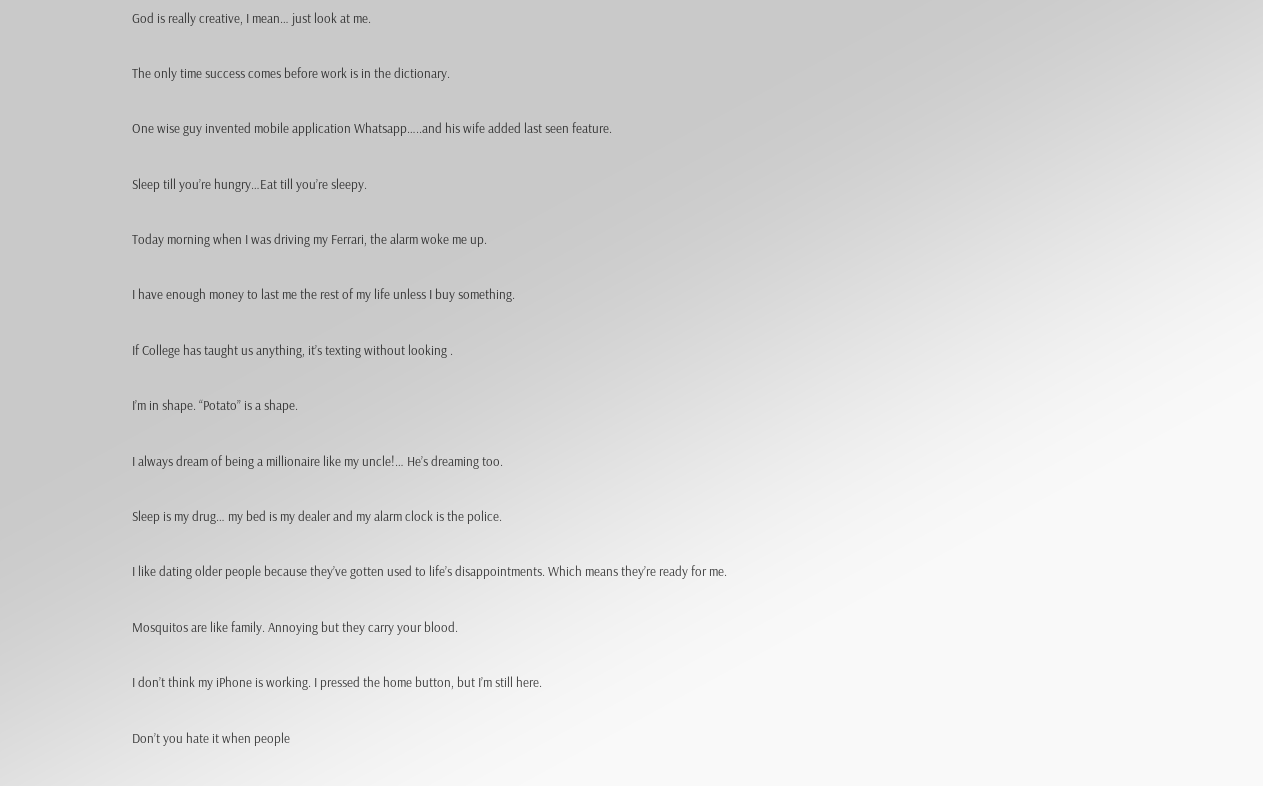God is really creative, I mean… just look at me.

The only time success comes before work is in the dictionary.

One wise guy invented mobile application Whatsapp…..and his wife added last seen feature.

Sleep till you’re hungry…Eat till you’re sleepy.

Today morning when I was driving my Ferrari, the alarm woke me up.

I have enough money to last me the rest of my life unless I buy something.

If College has taught us anything, it’s texting without looking .

I’m in shape. “Potato” is a shape.

I always dream of being a millionaire like my uncle!… He’s dreaming too.

Sleep is my drug… my bed is my dealer and my alarm clock is the police.

I like dating older people because they’ve gotten used to life’s disappointments. Which means they’re ready for me.

Mosquitos are like family. Annoying but they carry your blood.

I don’t think my iPhone is working. I pressed the home button, but I’m still here.

Don’t you hate it when people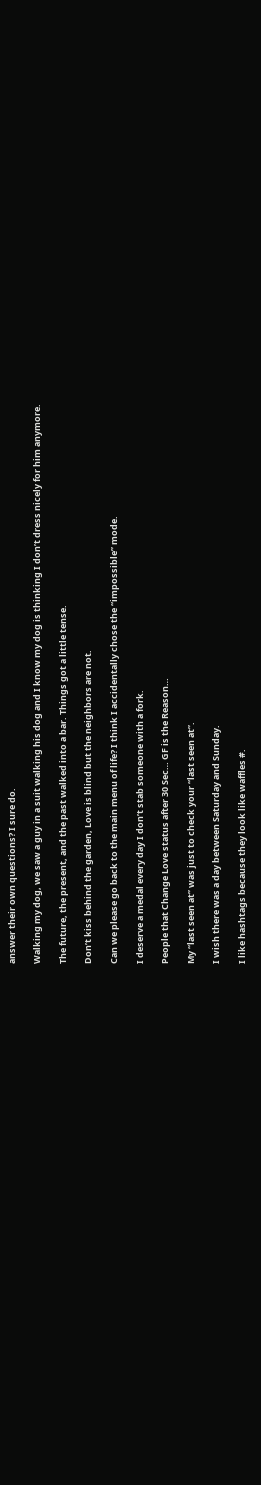answer their own questions? I sure do.

Walking my dog, we saw a guy in a suit walking his dog and I know my dog is thinking I don’t dress nicely for him anymore.

The future, the present, and the past walked into a bar. Things got a little tense.

Don’t kiss behind the garden, Love is blind but the neighbors are not.

Can we please go back to the main menu of life? I think I accidentally chose the “impossible” mode.

I deserve a medal every day I don’t stab someone with a fork.

People that Change Love status after 30 Sec… GF is the Reason…

My “last seen at” was just to check your “last seen at”.

I wish there was a day between Saturday and Sunday.

I like hashtags because they look like waffles #.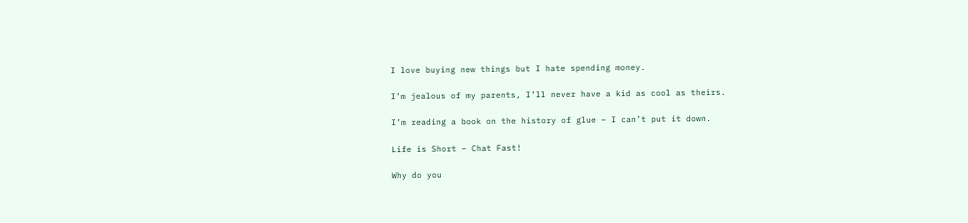I love buying new things but I hate spending money.

I’m jealous of my parents, I’ll never have a kid as cool as theirs.

I’m reading a book on the history of glue – I can’t put it down.

Life is Short – Chat Fast!

Why do you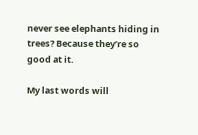never see elephants hiding in trees? Because they’re so good at it.

My last words will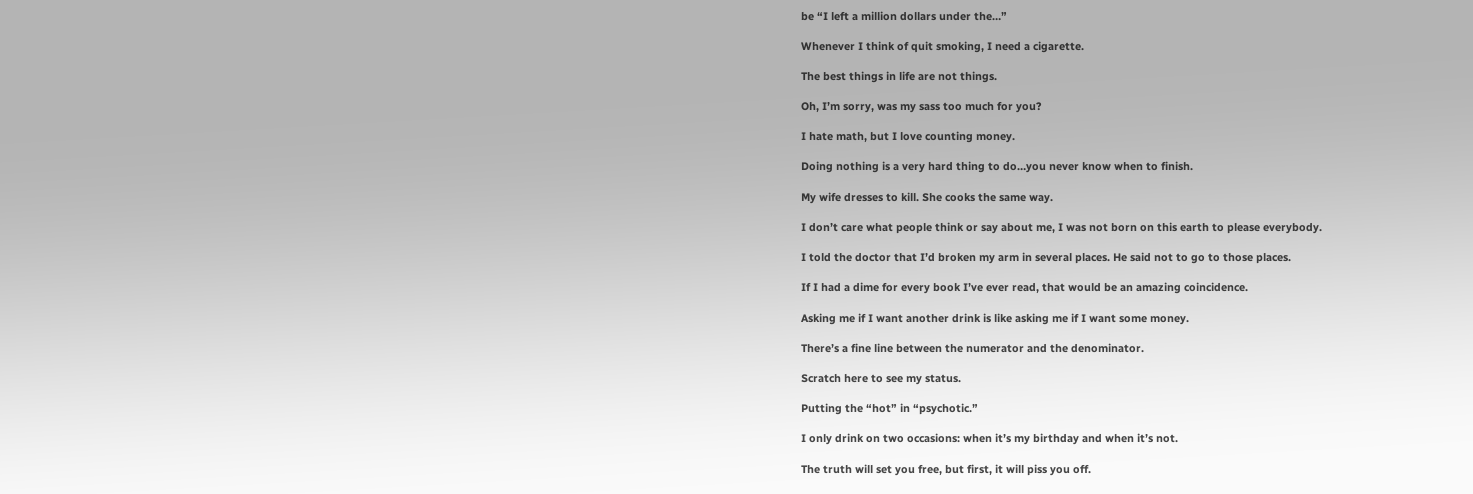be “I left a million dollars under the…”

Whenever I think of quit smoking, I need a cigarette.

The best things in life are not things.

Oh, I’m sorry, was my sass too much for you?

I hate math, but I love counting money.

Doing nothing is a very hard thing to do…you never know when to finish.

My wife dresses to kill. She cooks the same way.

I don’t care what people think or say about me, I was not born on this earth to please everybody.

I told the doctor that I’d broken my arm in several places. He said not to go to those places.

If I had a dime for every book I’ve ever read, that would be an amazing coincidence.

Asking me if I want another drink is like asking me if I want some money.

There’s a fine line between the numerator and the denominator.

Scratch here to see my status.

Putting the “hot” in “psychotic.”

I only drink on two occasions: when it’s my birthday and when it’s not.

The truth will set you free, but first, it will piss you off.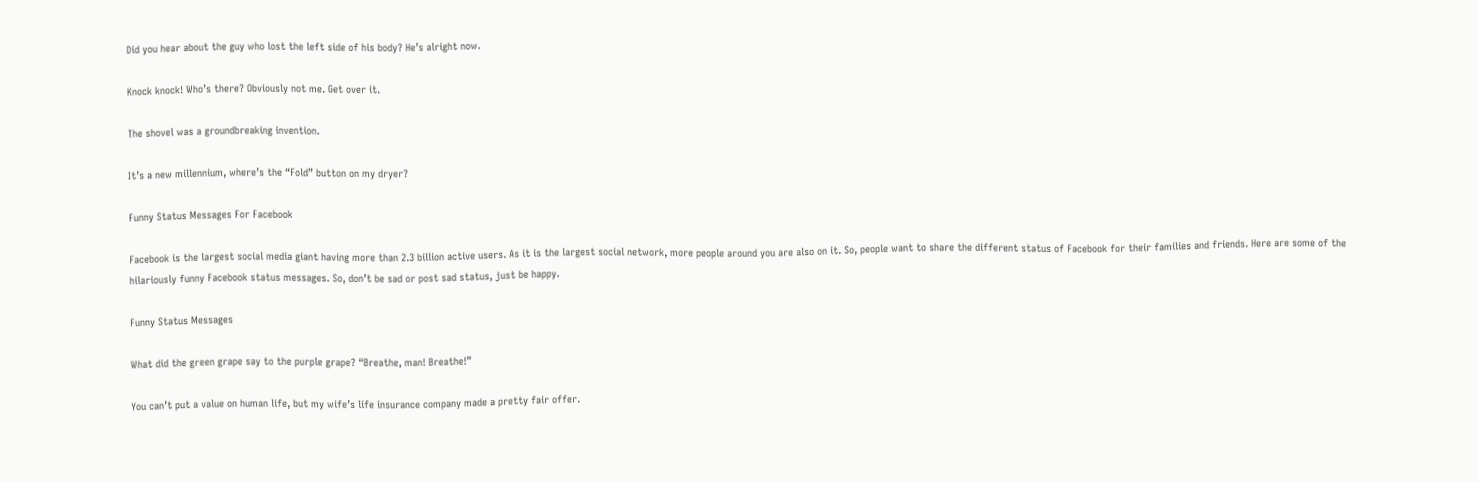Did you hear about the guy who lost the left side of his body? He’s alright now.

Knock knock! Who’s there? Obviously not me. Get over it.

The shovel was a groundbreaking invention.

It’s a new millennium, where’s the “Fold” button on my dryer?

Funny Status Messages For Facebook

Facebook is the largest social media giant having more than 2.3 billion active users. As it is the largest social network, more people around you are also on it. So, people want to share the different status of Facebook for their families and friends. Here are some of the hilariously funny Facebook status messages. So, don’t be sad or post sad status, just be happy.

Funny Status Messages

What did the green grape say to the purple grape? “Breathe, man! Breathe!”

You can’t put a value on human life, but my wife’s life insurance company made a pretty fair offer.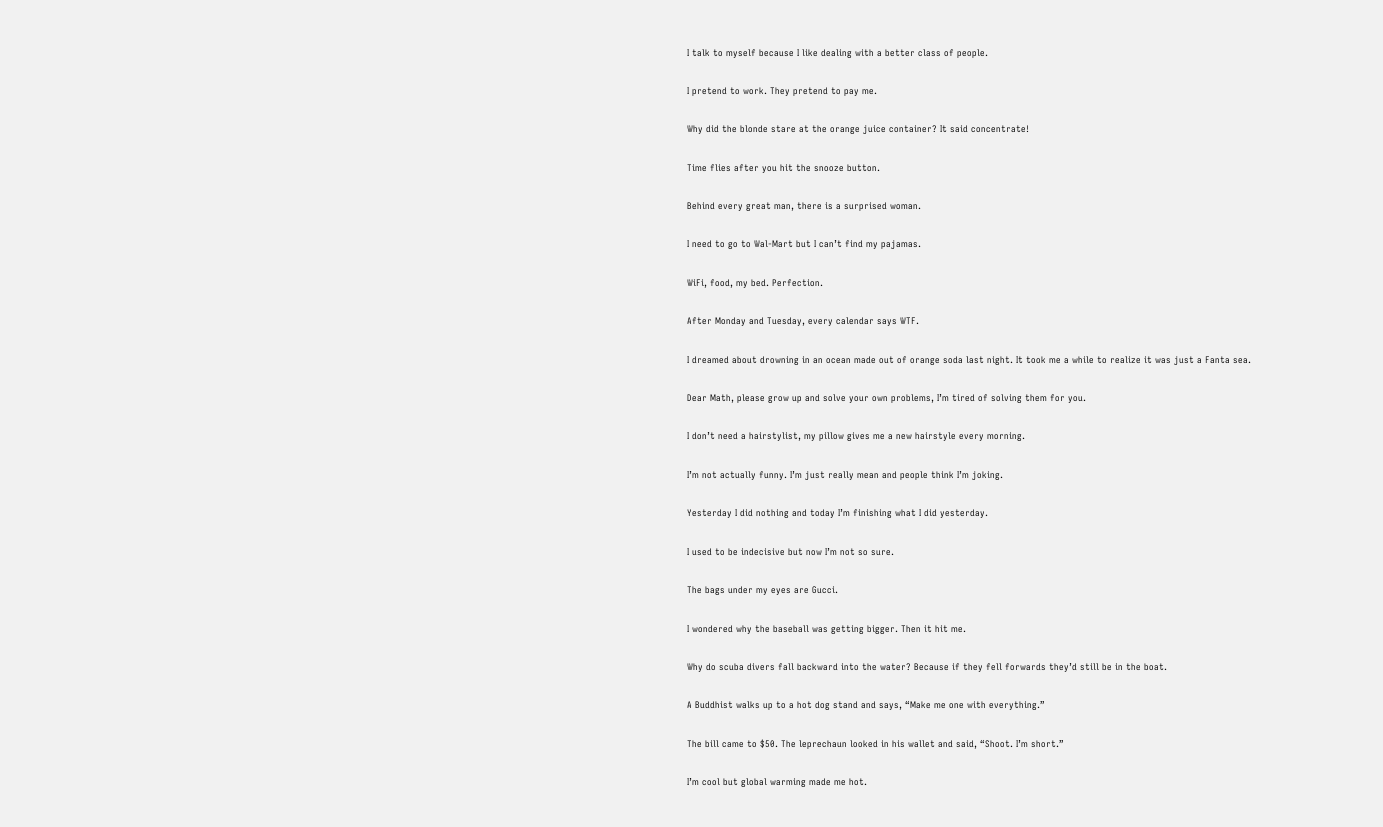I talk to myself because I like dealing with a better class of people.

I pretend to work. They pretend to pay me.

Why did the blonde stare at the orange juice container? It said concentrate!

Time flies after you hit the snooze button.

Behind every great man, there is a surprised woman.

I need to go to Wal-Mart but I can’t find my pajamas.

WiFi, food, my bed. Perfection.

After Monday and Tuesday, every calendar says WTF.

I dreamed about drowning in an ocean made out of orange soda last night. It took me a while to realize it was just a Fanta sea.

Dear Math, please grow up and solve your own problems, I’m tired of solving them for you.

I don’t need a hairstylist, my pillow gives me a new hairstyle every morning.

I’m not actually funny. I’m just really mean and people think I’m joking.

Yesterday I did nothing and today I’m finishing what I did yesterday.

I used to be indecisive but now I’m not so sure.

The bags under my eyes are Gucci.

I wondered why the baseball was getting bigger. Then it hit me.

Why do scuba divers fall backward into the water? Because if they fell forwards they’d still be in the boat.

A Buddhist walks up to a hot dog stand and says, “Make me one with everything.”

The bill came to $50. The leprechaun looked in his wallet and said, “Shoot. I’m short.”

I’m cool but global warming made me hot.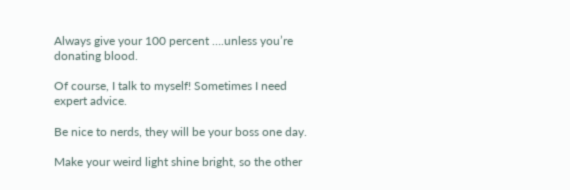Always give your 100 percent ….unless you’re donating blood.

Of course, I talk to myself! Sometimes I need expert advice.

Be nice to nerds, they will be your boss one day.

Make your weird light shine bright, so the other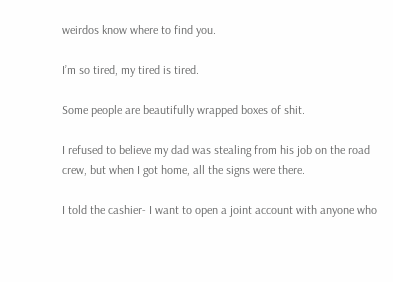weirdos know where to find you.

I’m so tired, my tired is tired.

Some people are beautifully wrapped boxes of shit.

I refused to believe my dad was stealing from his job on the road crew, but when I got home, all the signs were there.

I told the cashier- I want to open a joint account with anyone who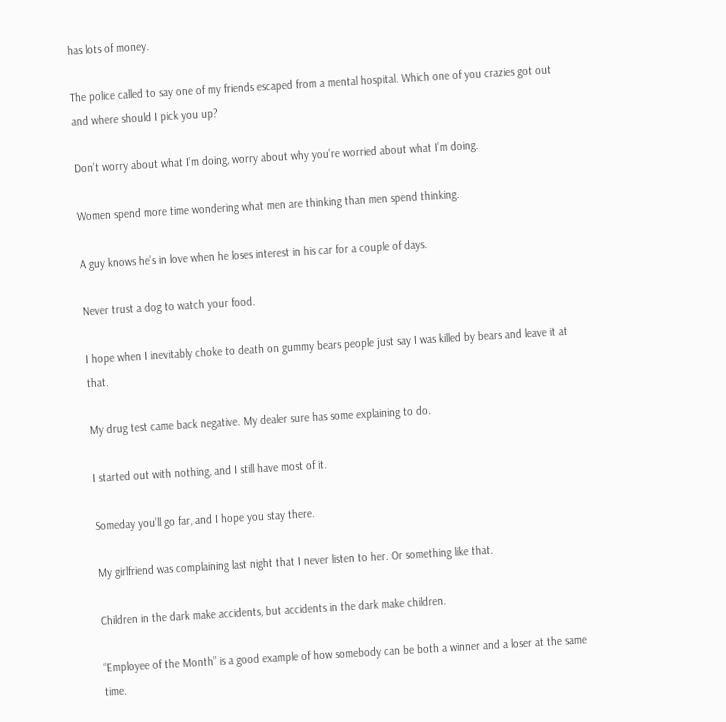has lots of money.

The police called to say one of my friends escaped from a mental hospital. Which one of you crazies got out and where should I pick you up?

Don’t worry about what I’m doing, worry about why you’re worried about what I’m doing.

Women spend more time wondering what men are thinking than men spend thinking.

A guy knows he’s in love when he loses interest in his car for a couple of days.

Never trust a dog to watch your food.

I hope when I inevitably choke to death on gummy bears people just say I was killed by bears and leave it at that.

My drug test came back negative. My dealer sure has some explaining to do.

I started out with nothing, and I still have most of it.

Someday you’ll go far, and I hope you stay there.

My girlfriend was complaining last night that I never listen to her. Or something like that.

Children in the dark make accidents, but accidents in the dark make children.

“Employee of the Month” is a good example of how somebody can be both a winner and a loser at the same time.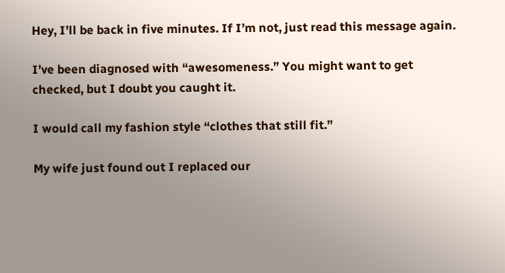Hey, I’ll be back in five minutes. If I’m not, just read this message again.

I’ve been diagnosed with “awesomeness.” You might want to get checked, but I doubt you caught it.

I would call my fashion style “clothes that still fit.”

My wife just found out I replaced our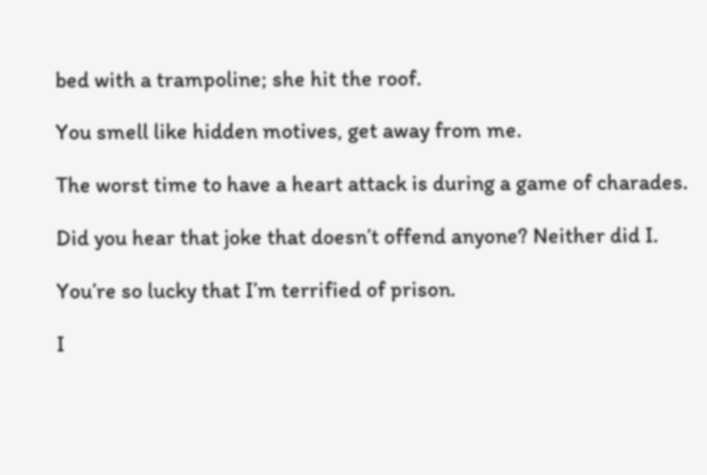bed with a trampoline; she hit the roof.

You smell like hidden motives, get away from me.

The worst time to have a heart attack is during a game of charades.

Did you hear that joke that doesn’t offend anyone? Neither did I.

You’re so lucky that I’m terrified of prison.

I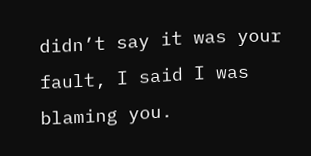didn’t say it was your fault, I said I was blaming you.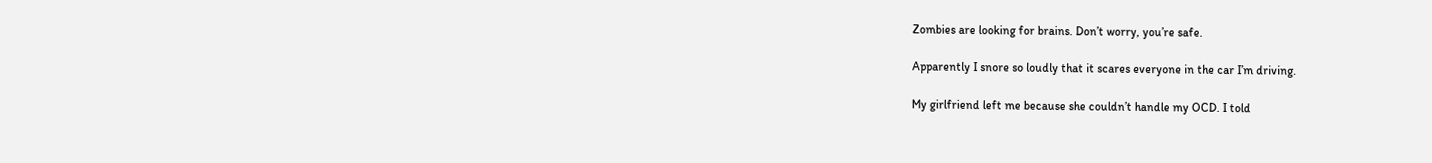Zombies are looking for brains. Don’t worry, you’re safe.

Apparently I snore so loudly that it scares everyone in the car I’m driving.

My girlfriend left me because she couldn’t handle my OCD. I told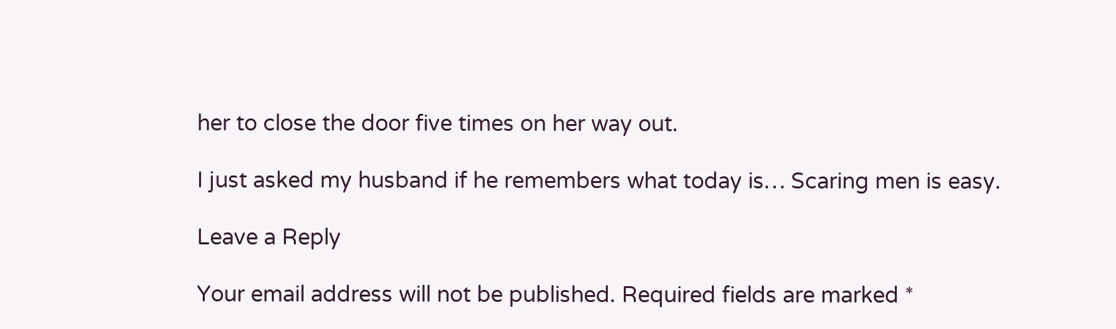her to close the door five times on her way out.

I just asked my husband if he remembers what today is… Scaring men is easy.

Leave a Reply

Your email address will not be published. Required fields are marked *